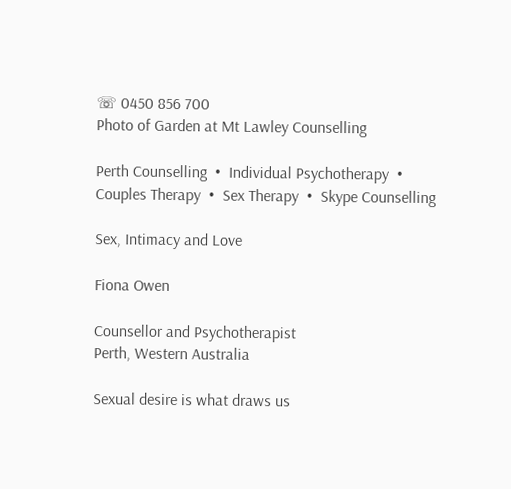☏ 0450 856 700
Photo of Garden at Mt Lawley Counselling

Perth Counselling  •  Individual Psychotherapy  •  Couples Therapy  •  Sex Therapy  •  Skype Counselling

Sex, Intimacy and Love

Fiona Owen

Counsellor and Psychotherapist
Perth, Western Australia

Sexual desire is what draws us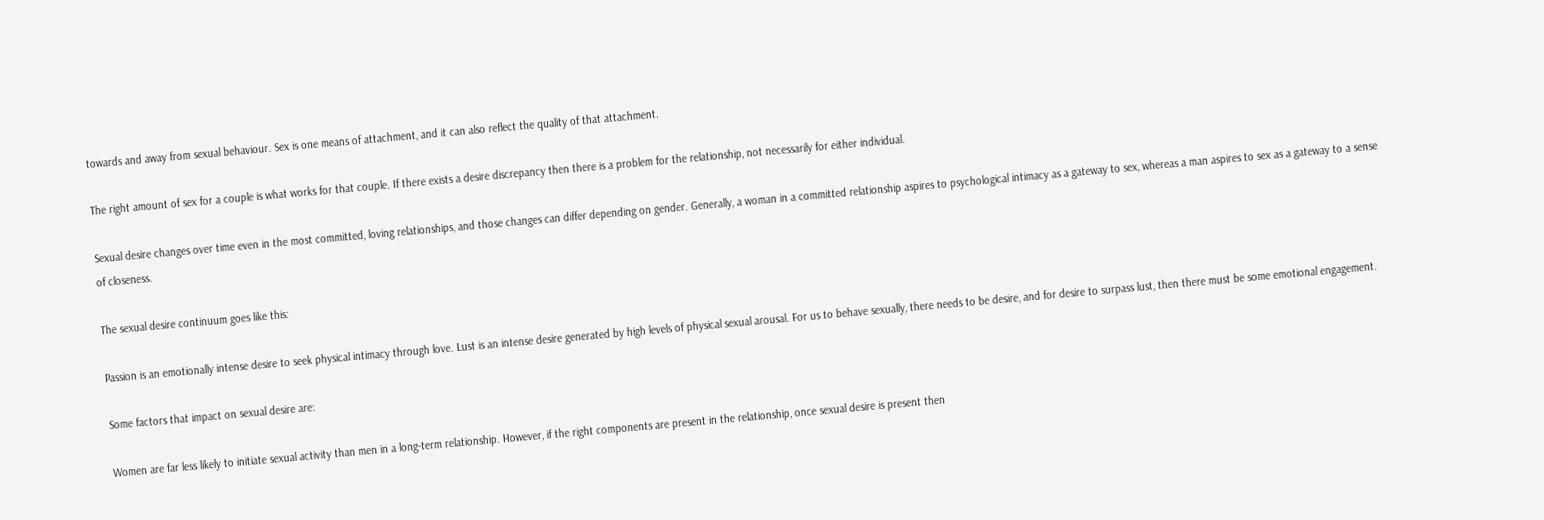towards and away from sexual behaviour. Sex is one means of attachment, and it can also reflect the quality of that attachment.

The right amount of sex for a couple is what works for that couple. If there exists a desire discrepancy then there is a problem for the relationship, not necessarily for either individual.

Sexual desire changes over time even in the most committed, loving relationships, and those changes can differ depending on gender. Generally, a woman in a committed relationship aspires to psychological intimacy as a gateway to sex, whereas a man aspires to sex as a gateway to a sense of closeness.

The sexual desire continuum goes like this:

Passion is an emotionally intense desire to seek physical intimacy through love. Lust is an intense desire generated by high levels of physical sexual arousal. For us to behave sexually, there needs to be desire, and for desire to surpass lust, then there must be some emotional engagement.

Some factors that impact on sexual desire are:

Women are far less likely to initiate sexual activity than men in a long-term relationship. However, if the right components are present in the relationship, once sexual desire is present then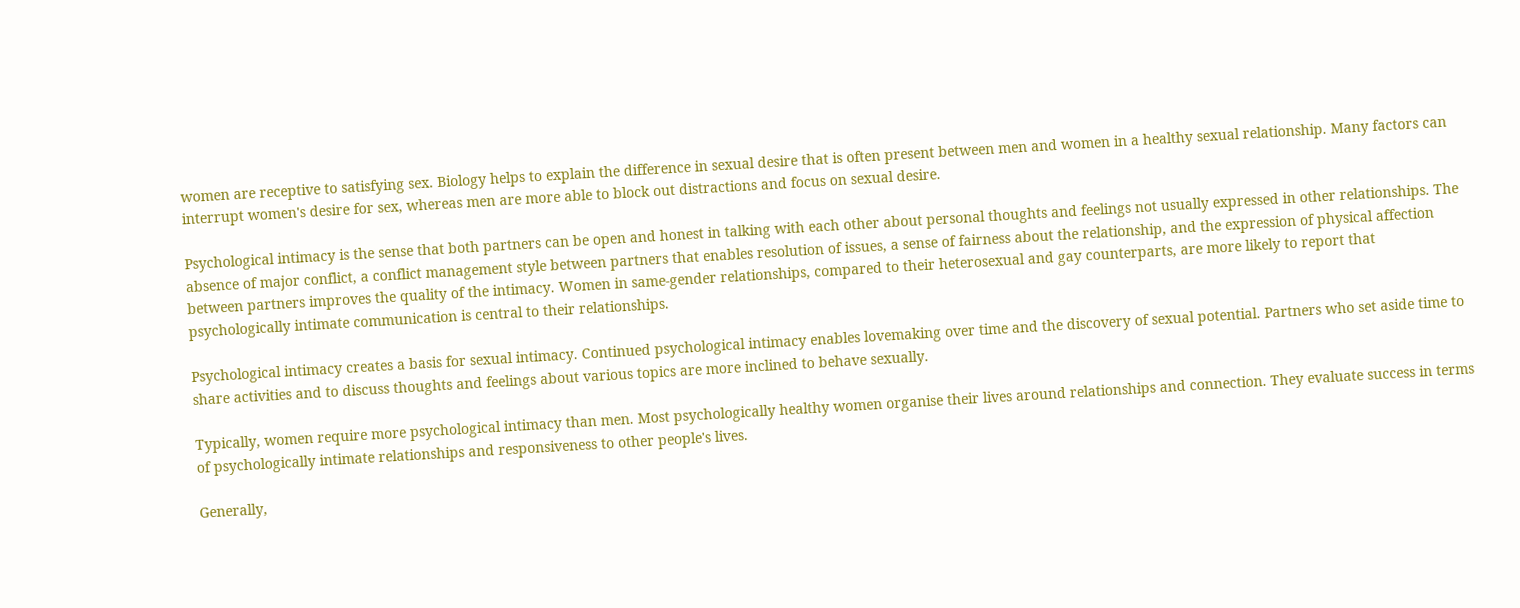women are receptive to satisfying sex. Biology helps to explain the difference in sexual desire that is often present between men and women in a healthy sexual relationship. Many factors can interrupt women's desire for sex, whereas men are more able to block out distractions and focus on sexual desire.

Psychological intimacy is the sense that both partners can be open and honest in talking with each other about personal thoughts and feelings not usually expressed in other relationships. The absence of major conflict, a conflict management style between partners that enables resolution of issues, a sense of fairness about the relationship, and the expression of physical affection between partners improves the quality of the intimacy. Women in same-gender relationships, compared to their heterosexual and gay counterparts, are more likely to report that psychologically intimate communication is central to their relationships.

Psychological intimacy creates a basis for sexual intimacy. Continued psychological intimacy enables lovemaking over time and the discovery of sexual potential. Partners who set aside time to share activities and to discuss thoughts and feelings about various topics are more inclined to behave sexually.

Typically, women require more psychological intimacy than men. Most psychologically healthy women organise their lives around relationships and connection. They evaluate success in terms of psychologically intimate relationships and responsiveness to other people's lives.

Generally,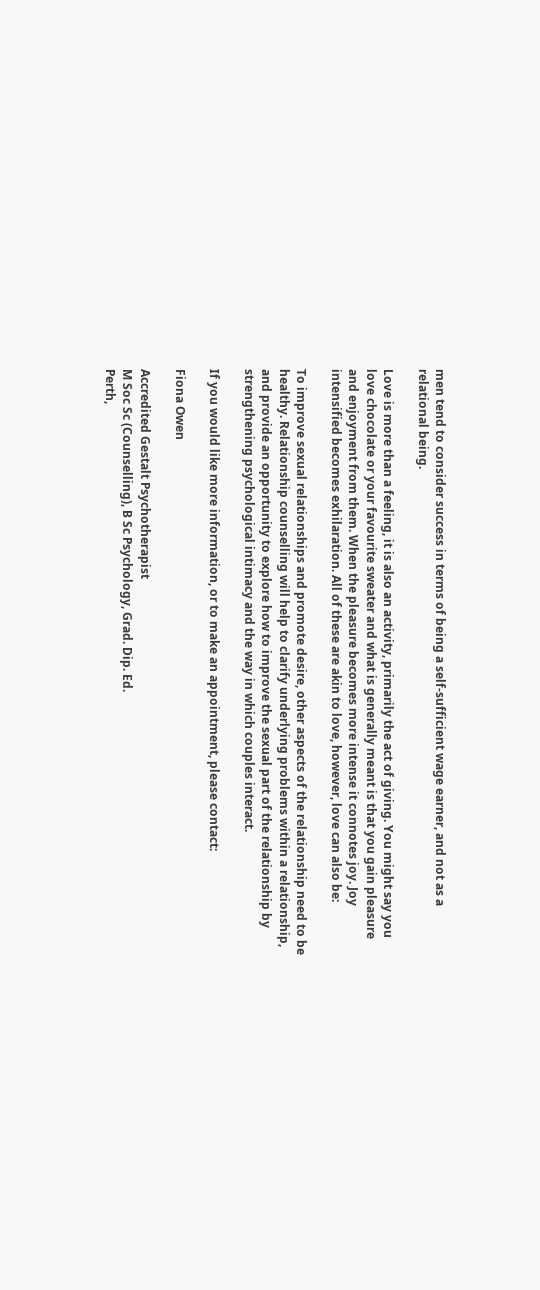men tend to consider success in terms of being a self-sufficient wage earner, and not as a relational being.

Love is more than a feeling, it is also an activity, primarily the act of giving. You might say you love chocolate or your favourite sweater and what is generally meant is that you gain pleasure and enjoyment from them. When the pleasure becomes more intense it connotes joy. Joy intensified becomes exhilaration. All of these are akin to love, however, love can also be:

To improve sexual relationships and promote desire, other aspects of the relationship need to be healthy. Relationship counselling will help to clarify underlying problems within a relationship, and provide an opportunity to explore how to improve the sexual part of the relationship by strengthening psychological intimacy and the way in which couples interact.

If you would like more information, or to make an appointment, please contact:

Fiona Owen

Accredited Gestalt Psychotherapist
M Soc Sc (Counselling), B Sc Psychology, Grad. Dip. Ed.
Perth,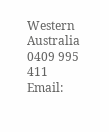Western Australia 0409 995 411
Email: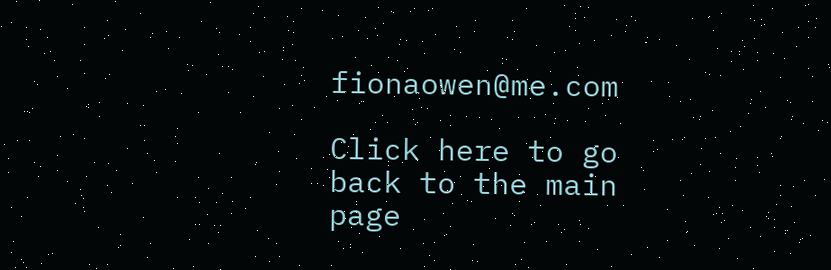fionaowen@me.com

Click here to go back to the main page